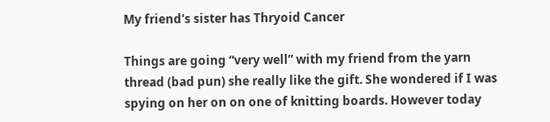My friend's sister has Thryoid Cancer

Things are going “very well” with my friend from the yarn thread (bad pun) she really like the gift. She wondered if I was spying on her on on one of knitting boards. However today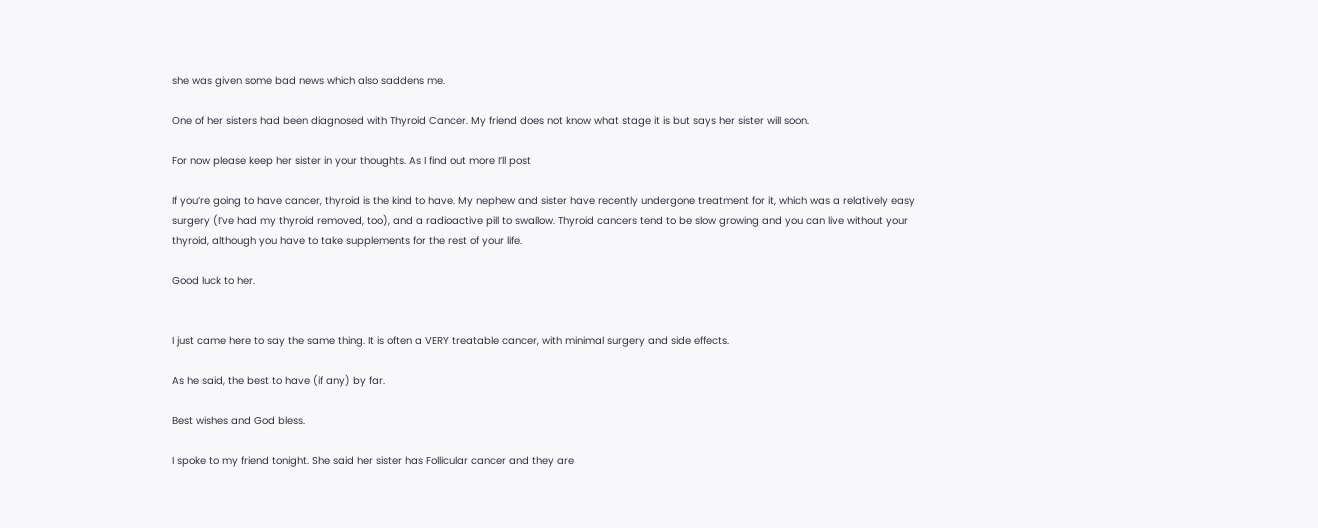she was given some bad news which also saddens me.

One of her sisters had been diagnosed with Thyroid Cancer. My friend does not know what stage it is but says her sister will soon.

For now please keep her sister in your thoughts. As I find out more I’ll post

If you’re going to have cancer, thyroid is the kind to have. My nephew and sister have recently undergone treatment for it, which was a relatively easy surgery (I’ve had my thyroid removed, too), and a radioactive pill to swallow. Thyroid cancers tend to be slow growing and you can live without your thyroid, although you have to take supplements for the rest of your life.

Good luck to her.


I just came here to say the same thing. It is often a VERY treatable cancer, with minimal surgery and side effects.

As he said, the best to have (if any) by far.

Best wishes and God bless.

I spoke to my friend tonight. She said her sister has Follicular cancer and they are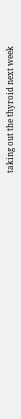taking out the thyroid next week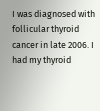I was diagnosed with follicular thyroid cancer in late 2006. I had my thyroid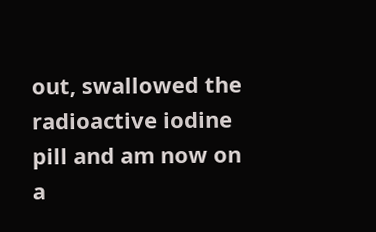out, swallowed the radioactive iodine pill and am now on a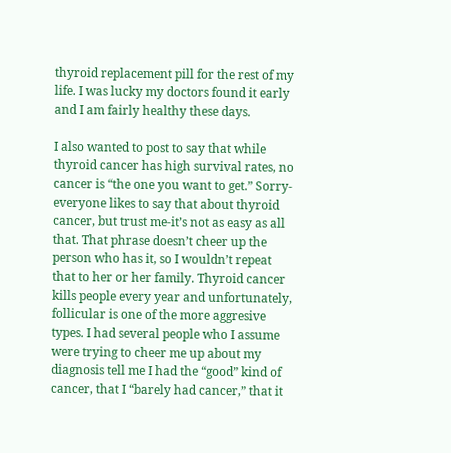thyroid replacement pill for the rest of my life. I was lucky my doctors found it early and I am fairly healthy these days.

I also wanted to post to say that while thyroid cancer has high survival rates, no cancer is “the one you want to get.” Sorry-everyone likes to say that about thyroid cancer, but trust me-it’s not as easy as all that. That phrase doesn’t cheer up the person who has it, so I wouldn’t repeat that to her or her family. Thyroid cancer kills people every year and unfortunately, follicular is one of the more aggresive types. I had several people who I assume were trying to cheer me up about my diagnosis tell me I had the “good” kind of cancer, that I “barely had cancer,” that it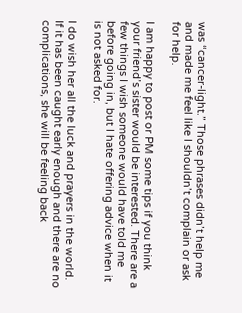was “cancer-light.” Those phrases didn’t help me and made me feel like I shouldn’t complain or ask for help.

I am happy to post or PM some tips if you think your friend’s sister would be interested. There are a few things I wish someone would have told me before going in, but I hate offering advice when it is not asked for.

I do wish her all the luck and prayers in the world. If it has been caught early enough and there are no complications, she will be feeling back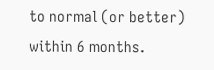to normal (or better) within 6 months.